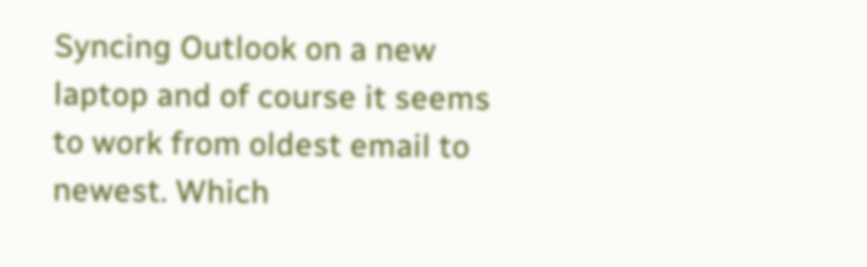Syncing Outlook on a new laptop and of course it seems to work from oldest email to newest. Which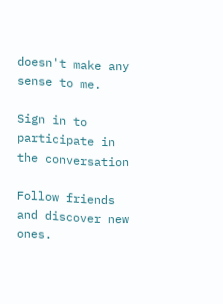doesn't make any sense to me.

Sign in to participate in the conversation

Follow friends and discover new ones.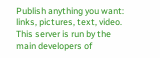Publish anything you want: links, pictures, text, video. This server is run by the main developers of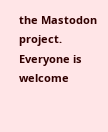the Mastodon project. Everyone is welcome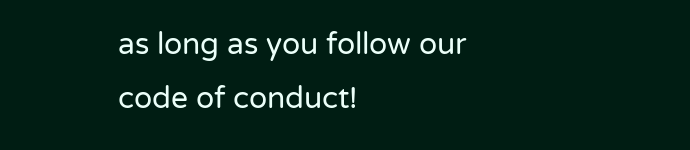as long as you follow our code of conduct!